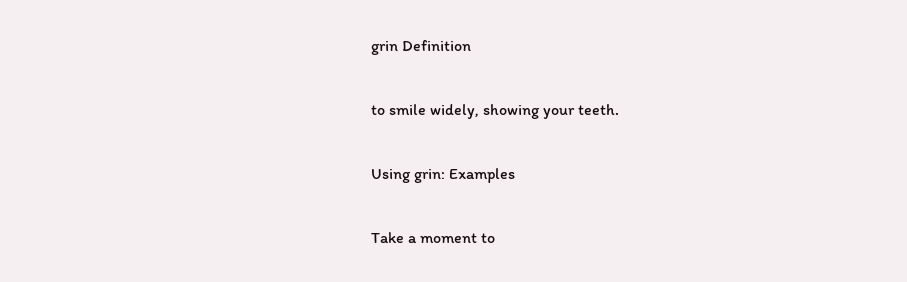grin Definition

to smile widely, showing your teeth.

Using grin: Examples

Take a moment to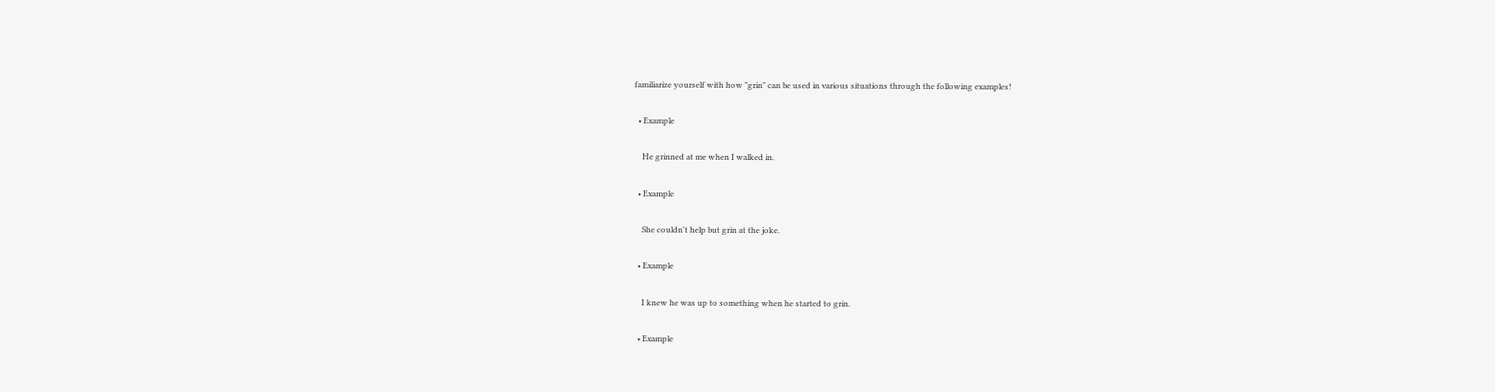familiarize yourself with how "grin" can be used in various situations through the following examples!

  • Example

    He grinned at me when I walked in.

  • Example

    She couldn't help but grin at the joke.

  • Example

    I knew he was up to something when he started to grin.

  • Example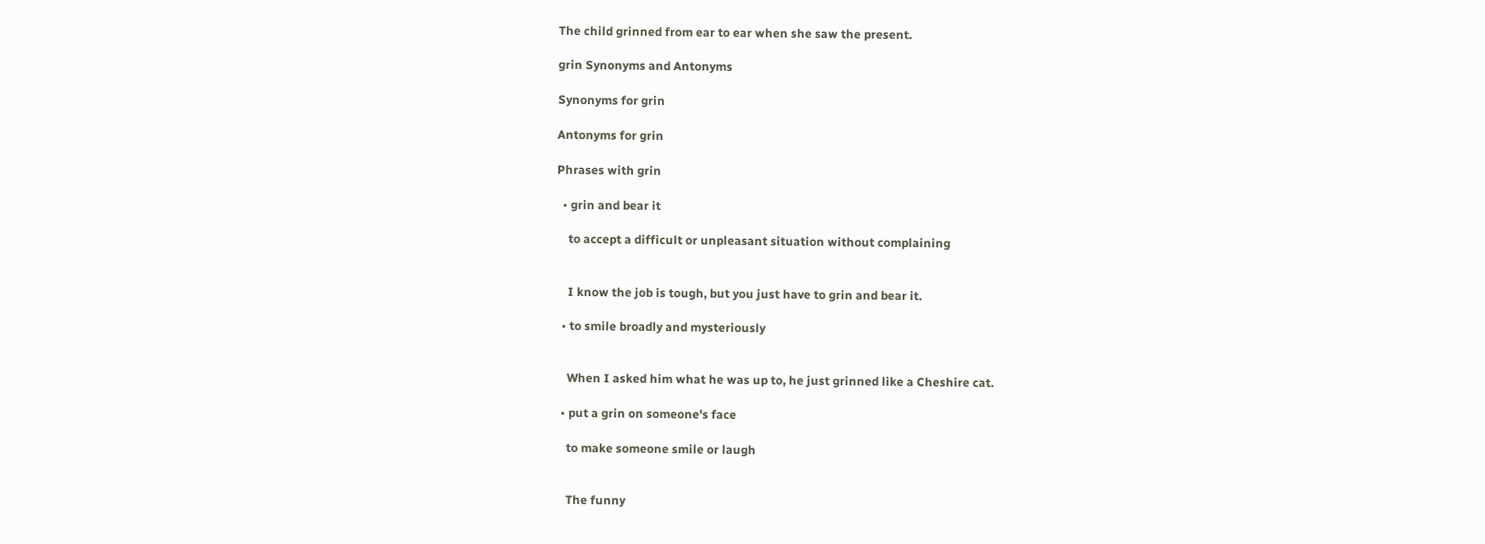The child grinned from ear to ear when she saw the present.

grin Synonyms and Antonyms

Synonyms for grin

Antonyms for grin

Phrases with grin

  • grin and bear it

    to accept a difficult or unpleasant situation without complaining


    I know the job is tough, but you just have to grin and bear it.

  • to smile broadly and mysteriously


    When I asked him what he was up to, he just grinned like a Cheshire cat.

  • put a grin on someone's face

    to make someone smile or laugh


    The funny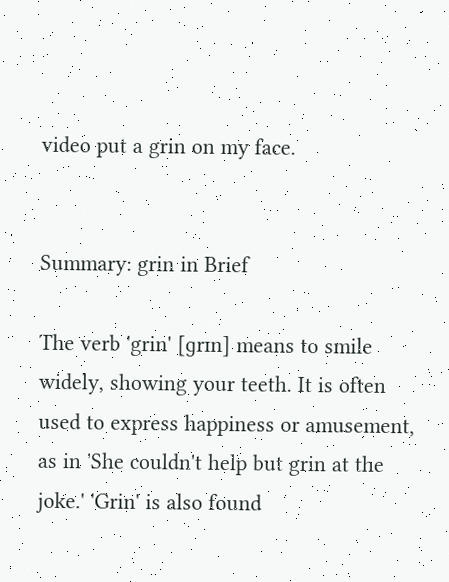video put a grin on my face.


Summary: grin in Brief

The verb 'grin' [ɡrɪn] means to smile widely, showing your teeth. It is often used to express happiness or amusement, as in 'She couldn't help but grin at the joke.' 'Grin' is also found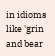in idioms like 'grin and bear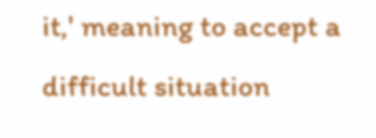it,' meaning to accept a difficult situation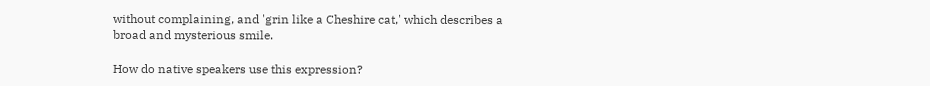without complaining, and 'grin like a Cheshire cat,' which describes a broad and mysterious smile.

How do native speakers use this expression?